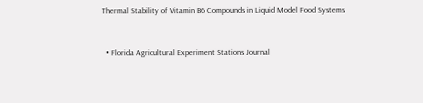Thermal Stability of Vitamin B6 Compounds in Liquid Model Food Systems


  • Florida Agricultural Experiment Stations Journal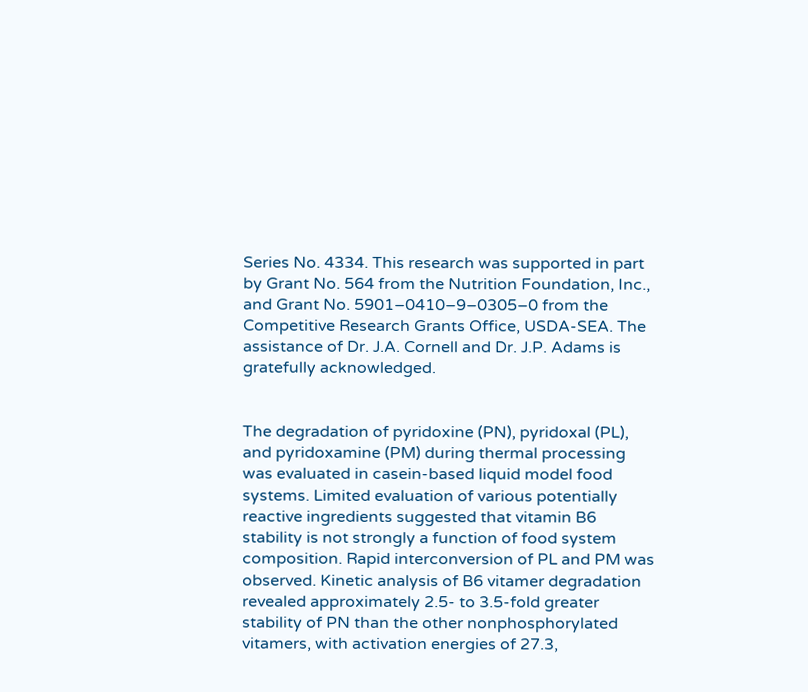Series No. 4334. This research was supported in part by Grant No. 564 from the Nutrition Foundation, Inc., and Grant No. 5901–0410–9–0305–0 from the Competitive Research Grants Office, USDA-SEA. The assistance of Dr. J.A. Cornell and Dr. J.P. Adams is gratefully acknowledged.


The degradation of pyridoxine (PN), pyridoxal (PL), and pyridoxamine (PM) during thermal processing was evaluated in casein-based liquid model food systems. Limited evaluation of various potentially reactive ingredients suggested that vitamin B6 stability is not strongly a function of food system composition. Rapid interconversion of PL and PM was observed. Kinetic analysis of B6 vitamer degradation revealed approximately 2.5- to 3.5-fold greater stability of PN than the other nonphosphorylated vitamers, with activation energies of 27.3,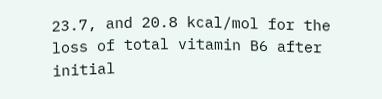23.7, and 20.8 kcal/mol for the loss of total vitamin B6 after initial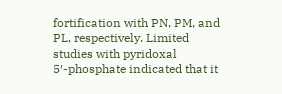fortification with PN, PM, and PL, respectively. Limited studies with pyridoxal 5′-phosphate indicated that it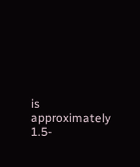is approximately 1.5-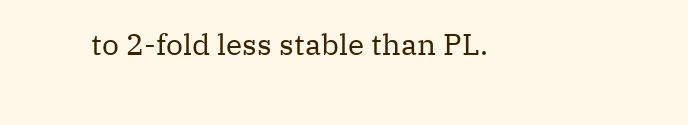to 2-fold less stable than PL.